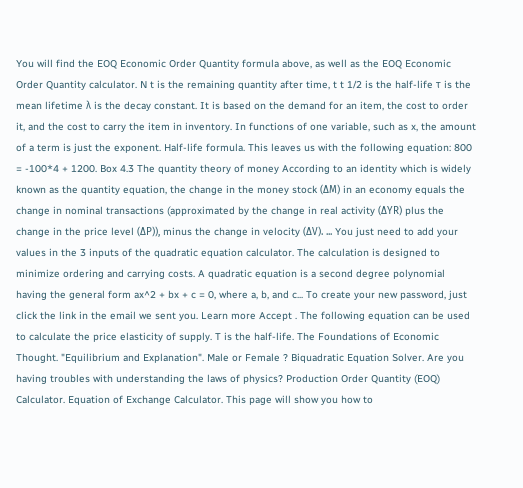You will find the EOQ Economic Order Quantity formula above, as well as the EOQ Economic Order Quantity calculator. N t is the remaining quantity after time, t t 1/2 is the half-life τ is the mean lifetime λ is the decay constant. It is based on the demand for an item, the cost to order it, and the cost to carry the item in inventory. In functions of one variable, such as x, the amount of a term is just the exponent. Half-life formula. This leaves us with the following equation: 800 = -100*4 + 1200. Box 4.3 The quantity theory of money According to an identity which is widely known as the quantity equation, the change in the money stock (ΔM) in an economy equals the change in nominal transactions (approximated by the change in real activity (ΔYR) plus the change in the price level (ΔP)), minus the change in velocity (ΔV). ... You just need to add your values in the 3 inputs of the quadratic equation calculator. The calculation is designed to minimize ordering and carrying costs. A quadratic equation is a second degree polynomial having the general form ax^2 + bx + c = 0, where a, b, and c... To create your new password, just click the link in the email we sent you. Learn more Accept . The following equation can be used to calculate the price elasticity of supply. T is the half-life. The Foundations of Economic Thought. "Equilibrium and Explanation". Male or Female ? Biquadratic Equation Solver. Are you having troubles with understanding the laws of physics? Production Order Quantity (EOQ) Calculator. Equation of Exchange Calculator. This page will show you how to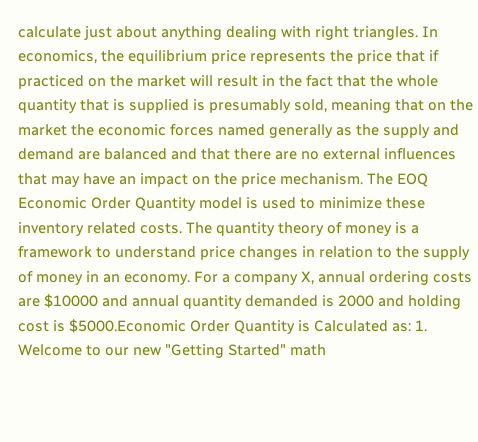calculate just about anything dealing with right triangles. In economics, the equilibrium price represents the price that if practiced on the market will result in the fact that the whole quantity that is supplied is presumably sold, meaning that on the market the economic forces named generally as the supply and demand are balanced and that there are no external influences that may have an impact on the price mechanism. The EOQ Economic Order Quantity model is used to minimize these inventory related costs. The quantity theory of money is a framework to understand price changes in relation to the supply of money in an economy. For a company X, annual ordering costs are $10000 and annual quantity demanded is 2000 and holding cost is $5000.Economic Order Quantity is Calculated as: 1. Welcome to our new "Getting Started" math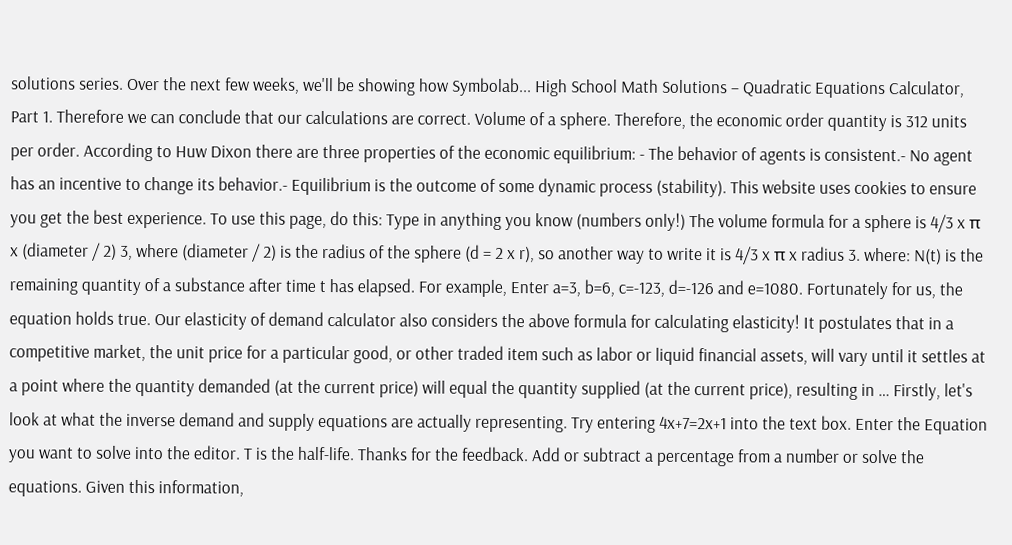solutions series. Over the next few weeks, we'll be showing how Symbolab... High School Math Solutions – Quadratic Equations Calculator, Part 1. Therefore we can conclude that our calculations are correct. Volume of a sphere. Therefore, the economic order quantity is 312 units per order. According to Huw Dixon there are three properties of the economic equilibrium: - The behavior of agents is consistent.- No agent has an incentive to change its behavior.- Equilibrium is the outcome of some dynamic process (stability). This website uses cookies to ensure you get the best experience. To use this page, do this: Type in anything you know (numbers only!) The volume formula for a sphere is 4/3 x π x (diameter / 2) 3, where (diameter / 2) is the radius of the sphere (d = 2 x r), so another way to write it is 4/3 x π x radius 3. where: N(t) is the remaining quantity of a substance after time t has elapsed. For example, Enter a=3, b=6, c=-123, d=-126 and e=1080. Fortunately for us, the equation holds true. Our elasticity of demand calculator also considers the above formula for calculating elasticity! It postulates that in a competitive market, the unit price for a particular good, or other traded item such as labor or liquid financial assets, will vary until it settles at a point where the quantity demanded (at the current price) will equal the quantity supplied (at the current price), resulting in … Firstly, let's look at what the inverse demand and supply equations are actually representing. Try entering 4x+7=2x+1 into the text box. Enter the Equation you want to solve into the editor. T is the half-life. Thanks for the feedback. Add or subtract a percentage from a number or solve the equations. Given this information,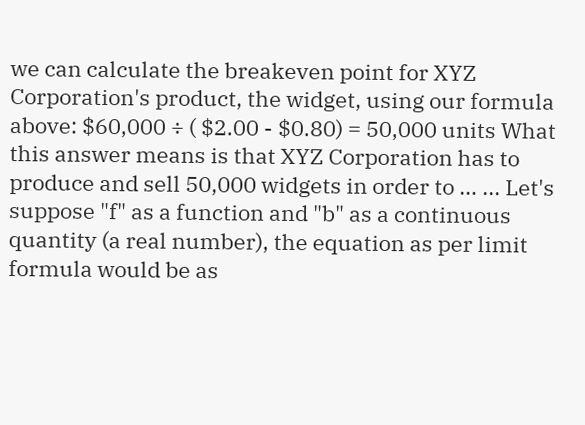we can calculate the breakeven point for XYZ Corporation's product, the widget, using our formula above: $60,000 ÷ ( $2.00 - $0.80) = 50,000 units What this answer means is that XYZ Corporation has to produce and sell 50,000 widgets in order to … ... Let's suppose "f" as a function and "b" as a continuous quantity (a real number), the equation as per limit formula would be as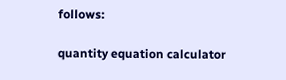follows:

quantity equation calculator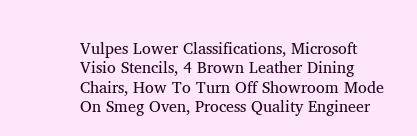Vulpes Lower Classifications, Microsoft Visio Stencils, 4 Brown Leather Dining Chairs, How To Turn Off Showroom Mode On Smeg Oven, Process Quality Engineer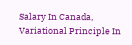Salary In Canada, Variational Principle In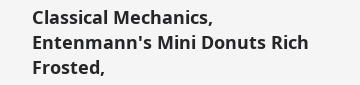Classical Mechanics, Entenmann's Mini Donuts Rich Frosted,